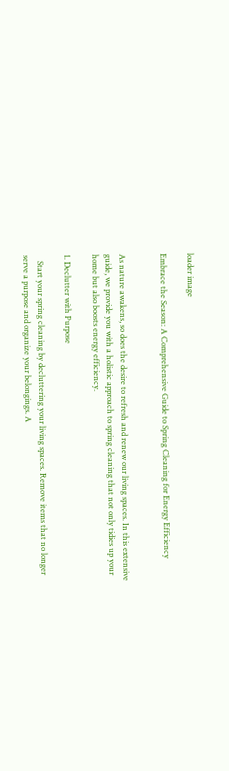loader image

Embrace the Season: A Comprehensive Guide to Spring Cleaning for Energy Efficiency


As nature awakens, so does the desire to refresh and renew our living spaces. In this extensive guide, we provide you with a holistic approach to spring cleaning that not only tidies up your home but also boosts energy efficiency.

1. Declutter with Purpose

   Start your spring cleaning by decluttering your living spaces. Remove items that no longer serve a purpose and organize your belongings. A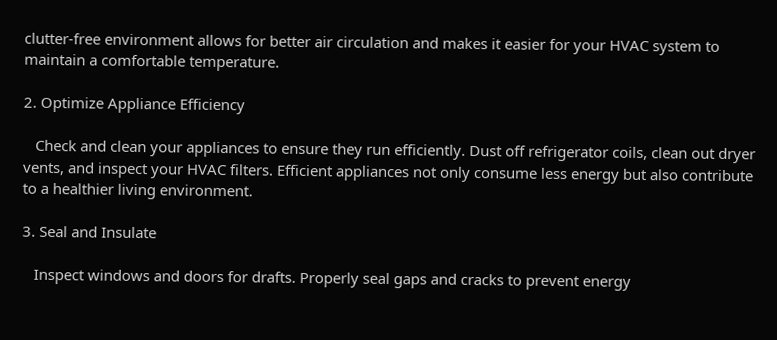clutter-free environment allows for better air circulation and makes it easier for your HVAC system to maintain a comfortable temperature.

2. Optimize Appliance Efficiency

   Check and clean your appliances to ensure they run efficiently. Dust off refrigerator coils, clean out dryer vents, and inspect your HVAC filters. Efficient appliances not only consume less energy but also contribute to a healthier living environment.

3. Seal and Insulate

   Inspect windows and doors for drafts. Properly seal gaps and cracks to prevent energy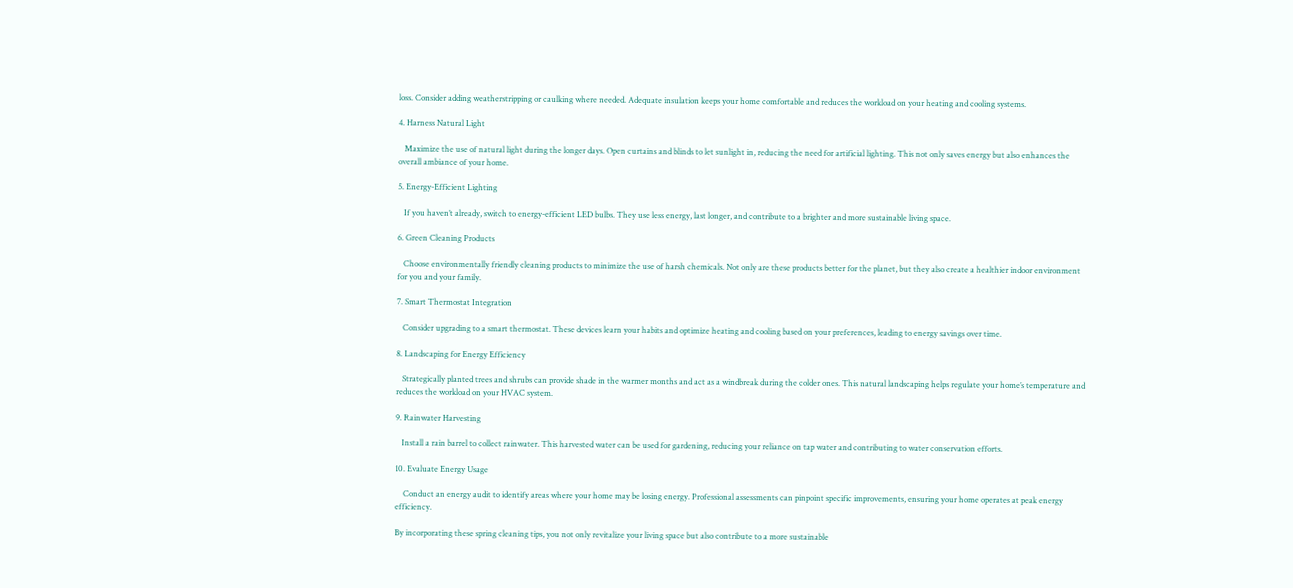loss. Consider adding weatherstripping or caulking where needed. Adequate insulation keeps your home comfortable and reduces the workload on your heating and cooling systems.

4. Harness Natural Light

   Maximize the use of natural light during the longer days. Open curtains and blinds to let sunlight in, reducing the need for artificial lighting. This not only saves energy but also enhances the overall ambiance of your home.

5. Energy-Efficient Lighting

   If you haven’t already, switch to energy-efficient LED bulbs. They use less energy, last longer, and contribute to a brighter and more sustainable living space.

6. Green Cleaning Products

   Choose environmentally friendly cleaning products to minimize the use of harsh chemicals. Not only are these products better for the planet, but they also create a healthier indoor environment for you and your family.

7. Smart Thermostat Integration

   Consider upgrading to a smart thermostat. These devices learn your habits and optimize heating and cooling based on your preferences, leading to energy savings over time.

8. Landscaping for Energy Efficiency

   Strategically planted trees and shrubs can provide shade in the warmer months and act as a windbreak during the colder ones. This natural landscaping helps regulate your home’s temperature and reduces the workload on your HVAC system.

9. Rainwater Harvesting

   Install a rain barrel to collect rainwater. This harvested water can be used for gardening, reducing your reliance on tap water and contributing to water conservation efforts.

10. Evaluate Energy Usage

    Conduct an energy audit to identify areas where your home may be losing energy. Professional assessments can pinpoint specific improvements, ensuring your home operates at peak energy efficiency.

By incorporating these spring cleaning tips, you not only revitalize your living space but also contribute to a more sustainable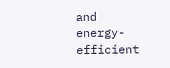and energy-efficient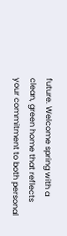future. Welcome spring with a clean, green home that reflects your commitment to both personal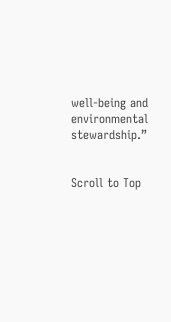well-being and environmental stewardship.”


Scroll to Top